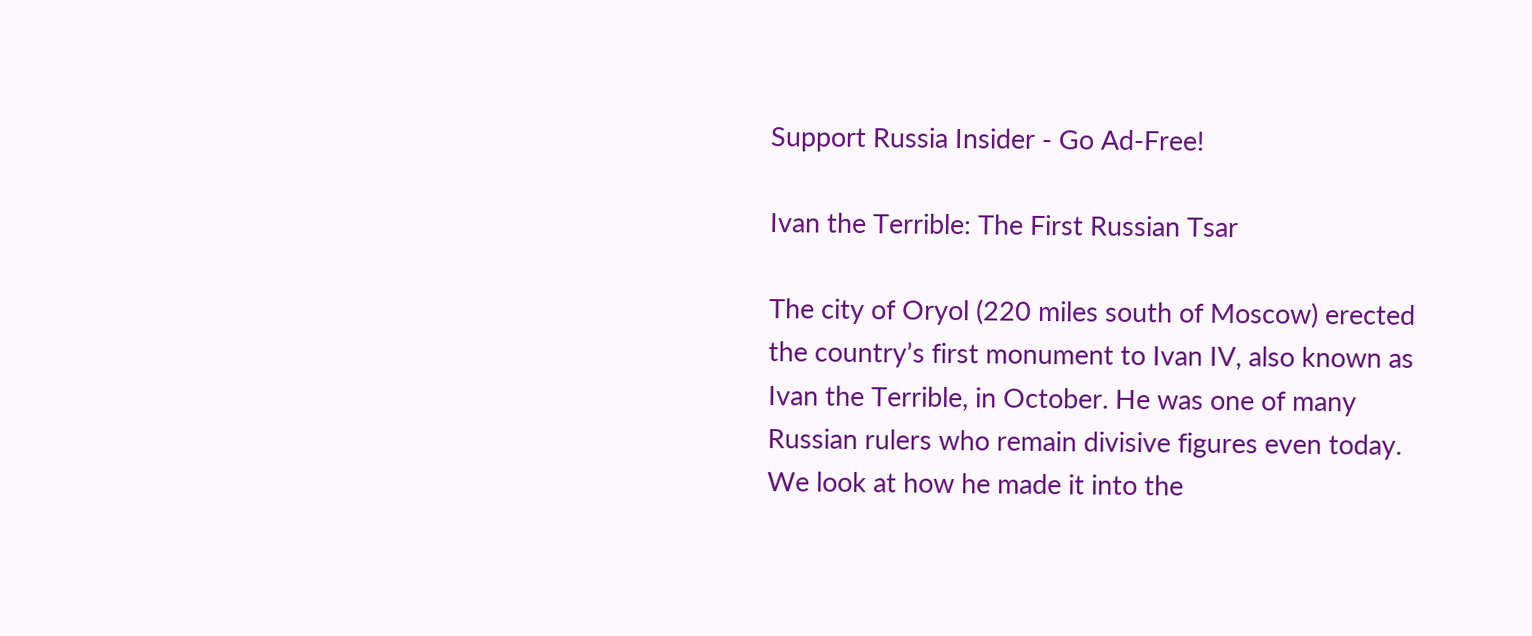Support Russia Insider - Go Ad-Free!

Ivan the Terrible: The First Russian Tsar

The city of Oryol (220 miles south of Moscow) erected the country’s first monument to Ivan IV, also known as Ivan the Terrible, in October. He was one of many Russian rulers who remain divisive figures even today. We look at how he made it into the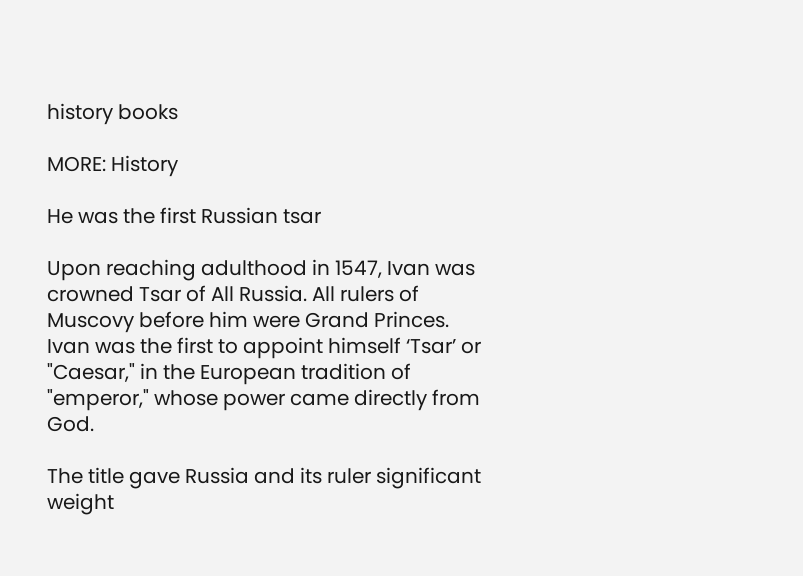history books

MORE: History

He was the first Russian tsar

Upon reaching adulthood in 1547, Ivan was crowned Tsar of All Russia. All rulers of Muscovy before him were Grand Princes. Ivan was the first to appoint himself ‘Tsar’ or "Caesar," in the European tradition of "emperor," whose power came directly from God.

The title gave Russia and its ruler significant weight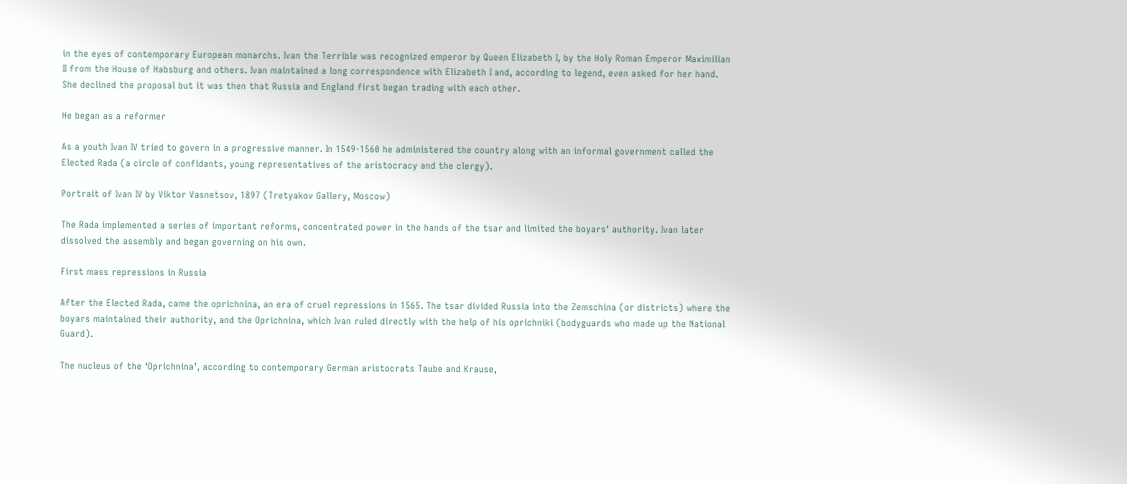in the eyes of contemporary European monarchs. Ivan the Terrible was recognized emperor by Queen Elizabeth I, by the Holy Roman Emperor Maximilian II from the House of Habsburg and others. Ivan maintained a long correspondence with Elizabeth I and, according to legend, even asked for her hand. She declined the proposal but it was then that Russia and England first began trading with each other.

He began as a reformer

As a youth Ivan IV tried to govern in a progressive manner. In 1549-1560 he administered the country along with an informal government called the Elected Rada (a circle of confidants, young representatives of the aristocracy and the clergy).

Portrait of Ivan IV by Viktor Vasnetsov, 1897 (Tretyakov Gallery, Moscow)

The Rada implemented a series of important reforms, concentrated power in the hands of the tsar and limited the boyars' authority. Ivan later dissolved the assembly and began governing on his own.

First mass repressions in Russia

After the Elected Rada, came the oprichnina, an era of cruel repressions in 1565. The tsar divided Russia into the Zemschina (or districts) where the boyars maintained their authority, and the Oprichnina, which Ivan ruled directly with the help of his oprichniki (bodyguards who made up the National Guard).

The nucleus of the ‘Oprichnina’, according to contemporary German aristocrats Taube and Krause,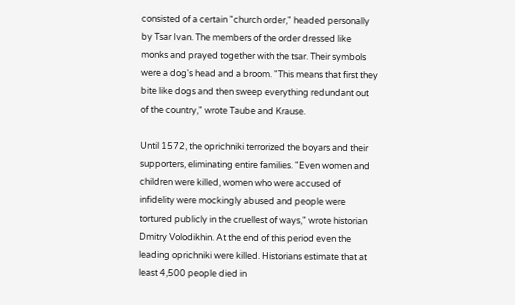consisted of a certain "church order," headed personally by Tsar Ivan. The members of the order dressed like monks and prayed together with the tsar. Their symbols were a dog's head and a broom. "This means that first they bite like dogs and then sweep everything redundant out of the country," wrote Taube and Krause.

Until 1572, the oprichniki terrorized the boyars and their supporters, eliminating entire families. "Even women and children were killed, women who were accused of infidelity were mockingly abused and people were tortured publicly in the cruellest of ways," wrote historian Dmitry Volodikhin. At the end of this period even the leading oprichniki were killed. Historians estimate that at least 4,500 people died in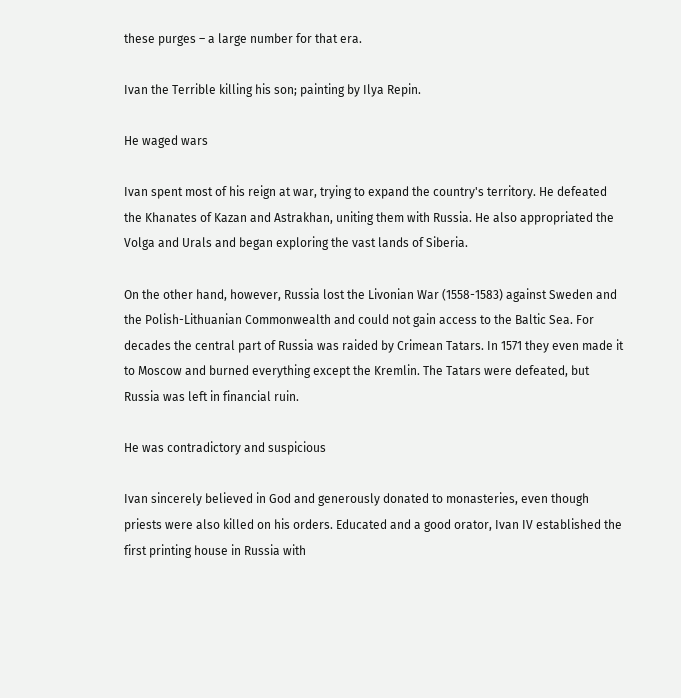these purges – a large number for that era.

Ivan the Terrible killing his son; painting by Ilya Repin.

He waged wars

Ivan spent most of his reign at war, trying to expand the country's territory. He defeated the Khanates of Kazan and Astrakhan, uniting them with Russia. He also appropriated the Volga and Urals and began exploring the vast lands of Siberia.

On the other hand, however, Russia lost the Livonian War (1558-1583) against Sweden and the Polish-Lithuanian Commonwealth and could not gain access to the Baltic Sea. For decades the central part of Russia was raided by Crimean Tatars. In 1571 they even made it to Moscow and burned everything except the Kremlin. The Tatars were defeated, but Russia was left in financial ruin.

He was contradictory and suspicious

Ivan sincerely believed in God and generously donated to monasteries, even though priests were also killed on his orders. Educated and a good orator, Ivan IV established the first printing house in Russia with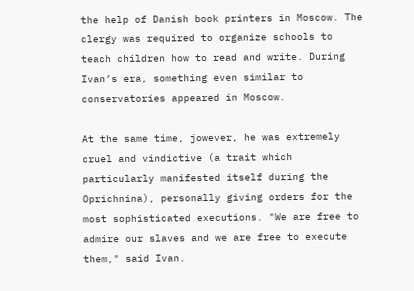the help of Danish book printers in Moscow. The clergy was required to organize schools to teach children how to read and write. During Ivan’s era, something even similar to conservatories appeared in Moscow.

At the same time, jowever, he was extremely cruel and vindictive (a trait which particularly manifested itself during the Oprichnina), personally giving orders for the most sophisticated executions. "We are free to admire our slaves and we are free to execute them," said Ivan.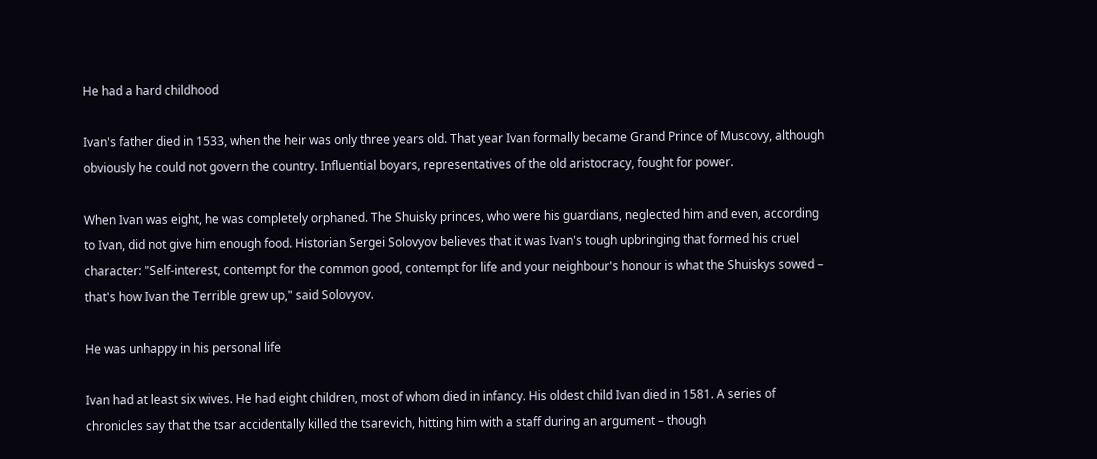He had a hard childhood

Ivan's father died in 1533, when the heir was only three years old. That year Ivan formally became Grand Prince of Muscovy, although obviously he could not govern the country. Influential boyars, representatives of the old aristocracy, fought for power.

When Ivan was eight, he was completely orphaned. The Shuisky princes, who were his guardians, neglected him and even, according to Ivan, did not give him enough food. Historian Sergei Solovyov believes that it was Ivan's tough upbringing that formed his cruel character: "Self-interest, contempt for the common good, contempt for life and your neighbour's honour is what the Shuiskys sowed – that's how Ivan the Terrible grew up," said Solovyov.

He was unhappy in his personal life

Ivan had at least six wives. He had eight children, most of whom died in infancy. His oldest child Ivan died in 1581. A series of chronicles say that the tsar accidentally killed the tsarevich, hitting him with a staff during an argument – though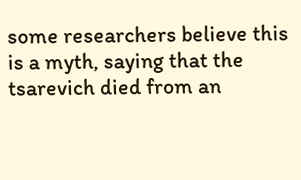some researchers believe this is a myth, saying that the tsarevich died from an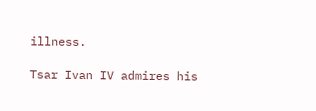illness.

Tsar Ivan IV admires his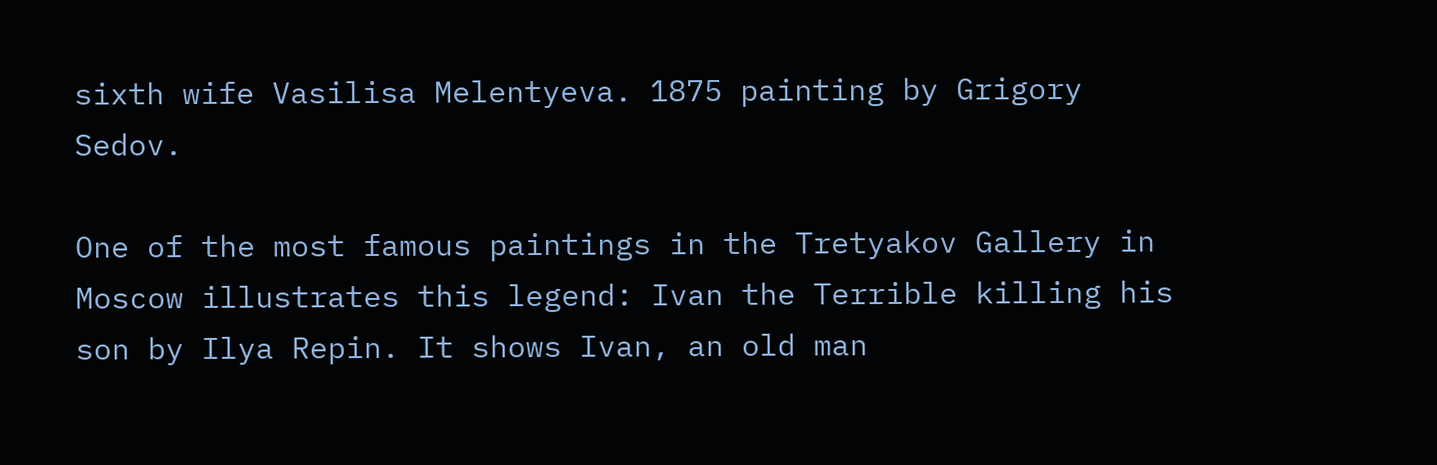sixth wife Vasilisa Melentyeva. 1875 painting by Grigory Sedov.

One of the most famous paintings in the Tretyakov Gallery in Moscow illustrates this legend: Ivan the Terrible killing his son by Ilya Repin. It shows Ivan, an old man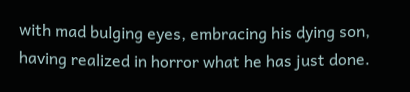with mad bulging eyes, embracing his dying son, having realized in horror what he has just done.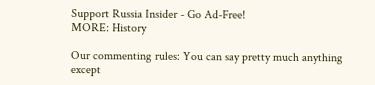Support Russia Insider - Go Ad-Free!
MORE: History

Our commenting rules: You can say pretty much anything except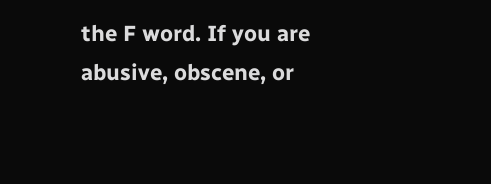the F word. If you are abusive, obscene, or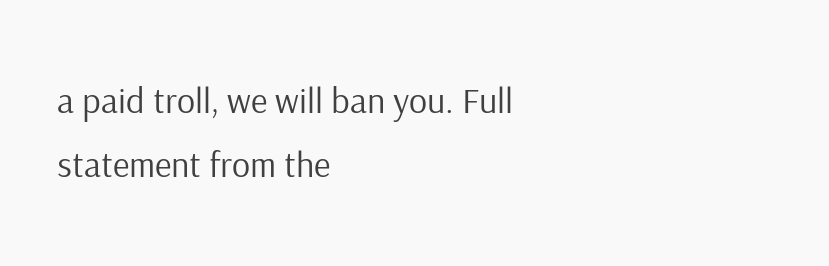a paid troll, we will ban you. Full statement from the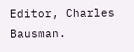Editor, Charles Bausman.